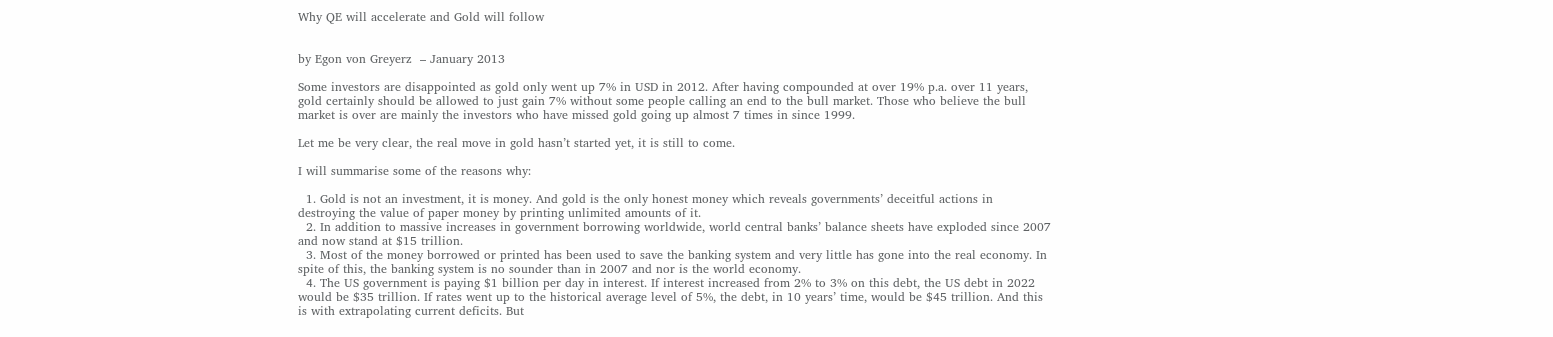Why QE will accelerate and Gold will follow


by Egon von Greyerz  – January 2013

Some investors are disappointed as gold only went up 7% in USD in 2012. After having compounded at over 19% p.a. over 11 years, gold certainly should be allowed to just gain 7% without some people calling an end to the bull market. Those who believe the bull market is over are mainly the investors who have missed gold going up almost 7 times in since 1999.

Let me be very clear, the real move in gold hasn’t started yet, it is still to come.

I will summarise some of the reasons why:

  1. Gold is not an investment, it is money. And gold is the only honest money which reveals governments’ deceitful actions in destroying the value of paper money by printing unlimited amounts of it.
  2. In addition to massive increases in government borrowing worldwide, world central banks’ balance sheets have exploded since 2007 and now stand at $15 trillion.
  3. Most of the money borrowed or printed has been used to save the banking system and very little has gone into the real economy. In spite of this, the banking system is no sounder than in 2007 and nor is the world economy.
  4. The US government is paying $1 billion per day in interest. If interest increased from 2% to 3% on this debt, the US debt in 2022 would be $35 trillion. If rates went up to the historical average level of 5%, the debt, in 10 years’ time, would be $45 trillion. And this is with extrapolating current deficits. But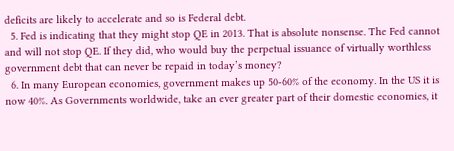deficits are likely to accelerate and so is Federal debt.
  5. Fed is indicating that they might stop QE in 2013. That is absolute nonsense. The Fed cannot and will not stop QE. If they did, who would buy the perpetual issuance of virtually worthless government debt that can never be repaid in today’s money?
  6. In many European economies, government makes up 50-60% of the economy. In the US it is now 40%. As Governments worldwide, take an ever greater part of their domestic economies, it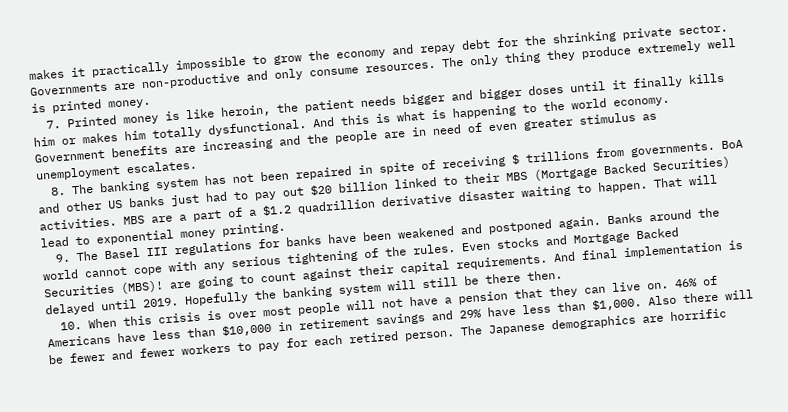makes it practically impossible to grow the economy and repay debt for the shrinking private sector. Governments are non-productive and only consume resources. The only thing they produce extremely well is printed money.
  7. Printed money is like heroin, the patient needs bigger and bigger doses until it finally kills him or makes him totally dysfunctional. And this is what is happening to the world economy. Government benefits are increasing and the people are in need of even greater stimulus as unemployment escalates.
  8. The banking system has not been repaired in spite of receiving $ trillions from governments. BoA and other US banks just had to pay out $20 billion linked to their MBS (Mortgage Backed Securities) activities. MBS are a part of a $1.2 quadrillion derivative disaster waiting to happen. That will lead to exponential money printing.
  9. The Basel III regulations for banks have been weakened and postponed again. Banks around the world cannot cope with any serious tightening of the rules. Even stocks and Mortgage Backed Securities (MBS)! are going to count against their capital requirements. And final implementation is delayed until 2019. Hopefully the banking system will still be there then.
  10. When this crisis is over most people will not have a pension that they can live on. 46% of Americans have less than $10,000 in retirement savings and 29% have less than $1,000. Also there will be fewer and fewer workers to pay for each retired person. The Japanese demographics are horrific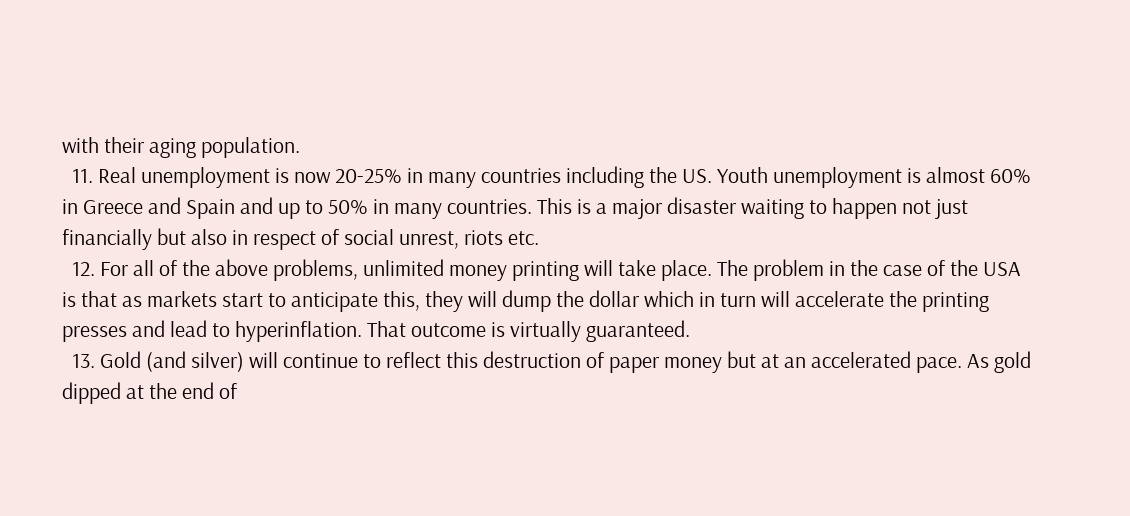with their aging population.
  11. Real unemployment is now 20-25% in many countries including the US. Youth unemployment is almost 60% in Greece and Spain and up to 50% in many countries. This is a major disaster waiting to happen not just financially but also in respect of social unrest, riots etc.
  12. For all of the above problems, unlimited money printing will take place. The problem in the case of the USA is that as markets start to anticipate this, they will dump the dollar which in turn will accelerate the printing presses and lead to hyperinflation. That outcome is virtually guaranteed.
  13. Gold (and silver) will continue to reflect this destruction of paper money but at an accelerated pace. As gold dipped at the end of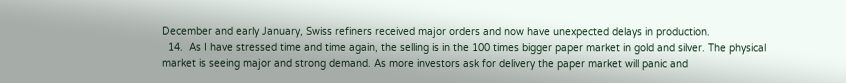December and early January, Swiss refiners received major orders and now have unexpected delays in production.
  14.  As I have stressed time and time again, the selling is in the 100 times bigger paper market in gold and silver. The physical market is seeing major and strong demand. As more investors ask for delivery the paper market will panic and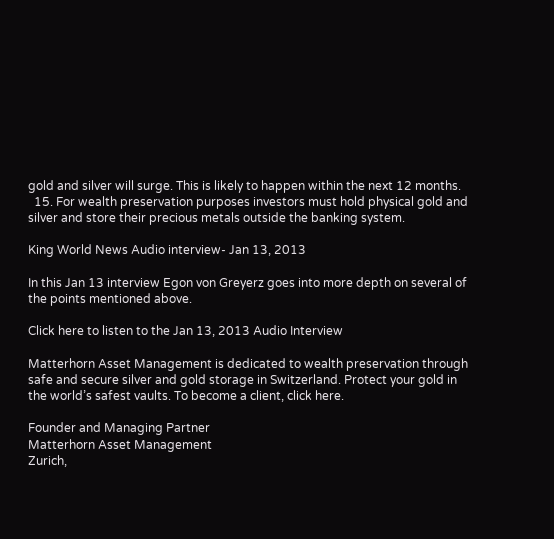gold and silver will surge. This is likely to happen within the next 12 months.
  15. For wealth preservation purposes investors must hold physical gold and silver and store their precious metals outside the banking system.

King World News Audio interview- Jan 13, 2013

In this Jan 13 interview Egon von Greyerz goes into more depth on several of the points mentioned above.

Click here to listen to the Jan 13, 2013 Audio Interview

Matterhorn Asset Management is dedicated to wealth preservation through safe and secure silver and gold storage in Switzerland. Protect your gold in the world’s safest vaults. To become a client, click here.

Founder and Managing Partner
Matterhorn Asset Management
Zurich,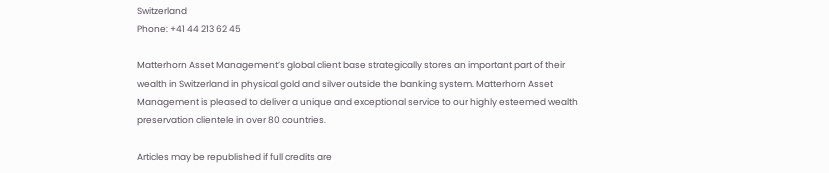Switzerland
Phone: +41 44 213 62 45

Matterhorn Asset Management’s global client base strategically stores an important part of their wealth in Switzerland in physical gold and silver outside the banking system. Matterhorn Asset Management is pleased to deliver a unique and exceptional service to our highly esteemed wealth preservation clientele in over 80 countries.

Articles may be republished if full credits are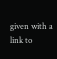given with a link to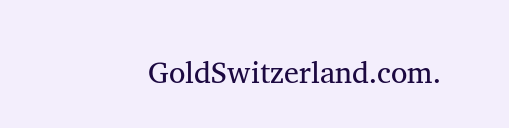GoldSwitzerland.com.